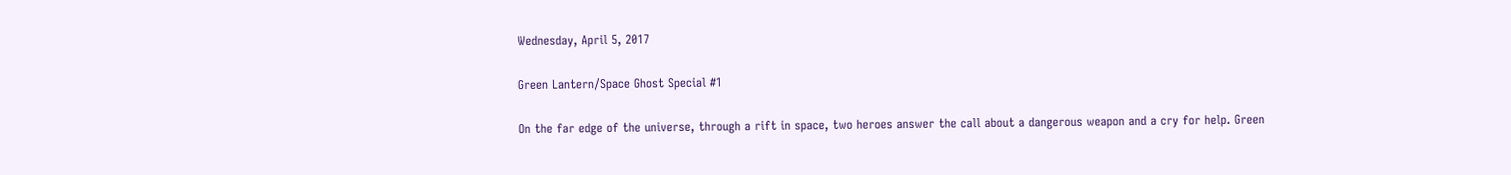Wednesday, April 5, 2017

Green Lantern/Space Ghost Special #1

On the far edge of the universe, through a rift in space, two heroes answer the call about a dangerous weapon and a cry for help. Green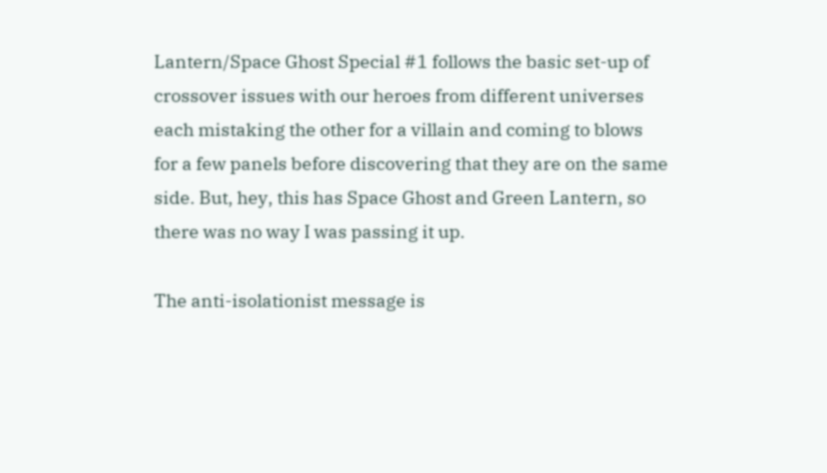Lantern/Space Ghost Special #1 follows the basic set-up of crossover issues with our heroes from different universes each mistaking the other for a villain and coming to blows for a few panels before discovering that they are on the same side. But, hey, this has Space Ghost and Green Lantern, so there was no way I was passing it up.

The anti-isolationist message is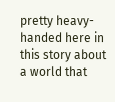pretty heavy-handed here in this story about a world that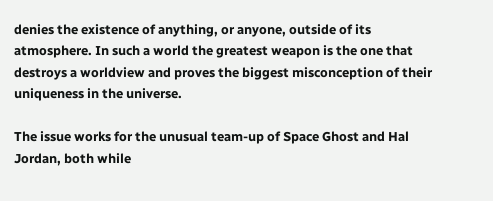denies the existence of anything, or anyone, outside of its atmosphere. In such a world the greatest weapon is the one that destroys a worldview and proves the biggest misconception of their uniqueness in the universe.

The issue works for the unusual team-up of Space Ghost and Hal Jordan, both while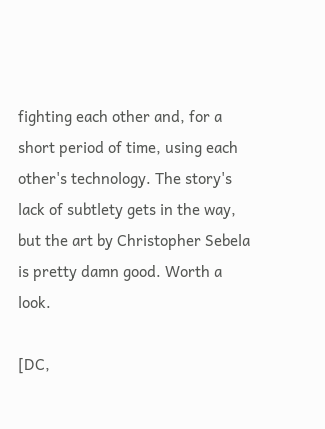fighting each other and, for a short period of time, using each other's technology. The story's lack of subtlety gets in the way, but the art by Christopher Sebela is pretty damn good. Worth a look.

[DC,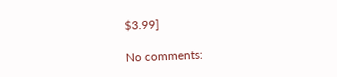$3.99]

No comments: